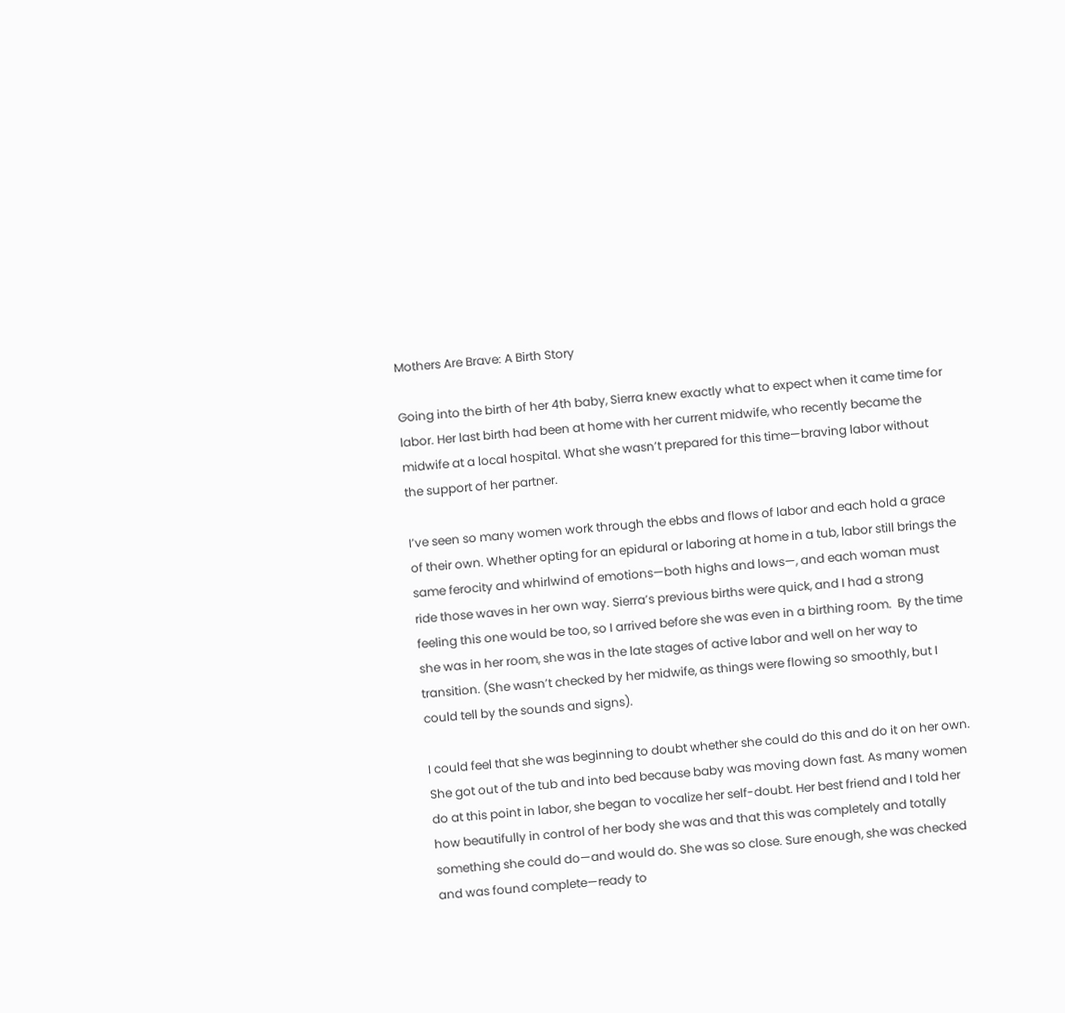Mothers Are Brave: A Birth Story

Going into the birth of her 4th baby, Sierra knew exactly what to expect when it came time for labor. Her last birth had been at home with her current midwife, who recently became the midwife at a local hospital. What she wasn’t prepared for this time—braving labor without the support of her partner.

I’ve seen so many women work through the ebbs and flows of labor and each hold a grace of their own. Whether opting for an epidural or laboring at home in a tub, labor still brings the same ferocity and whirlwind of emotions—both highs and lows—, and each woman must ride those waves in her own way. Sierra’s previous births were quick, and I had a strong feeling this one would be too, so I arrived before she was even in a birthing room.  By the time she was in her room, she was in the late stages of active labor and well on her way to transition. (She wasn’t checked by her midwife, as things were flowing so smoothly, but I could tell by the sounds and signs).

I could feel that she was beginning to doubt whether she could do this and do it on her own. She got out of the tub and into bed because baby was moving down fast. As many women do at this point in labor, she began to vocalize her self-doubt. Her best friend and I told her how beautifully in control of her body she was and that this was completely and totally something she could do—and would do. She was so close. Sure enough, she was checked and was found complete—ready to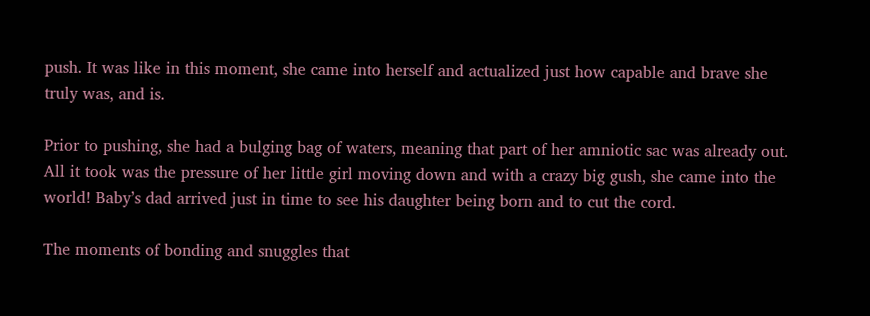push. It was like in this moment, she came into herself and actualized just how capable and brave she truly was, and is.

Prior to pushing, she had a bulging bag of waters, meaning that part of her amniotic sac was already out. All it took was the pressure of her little girl moving down and with a crazy big gush, she came into the world! Baby’s dad arrived just in time to see his daughter being born and to cut the cord.

The moments of bonding and snuggles that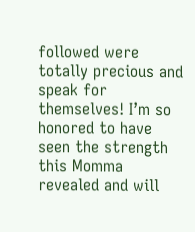followed were totally precious and speak for themselves! I’m so honored to have seen the strength this Momma revealed and will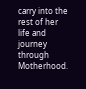carry into the rest of her life and journey through Motherhood.